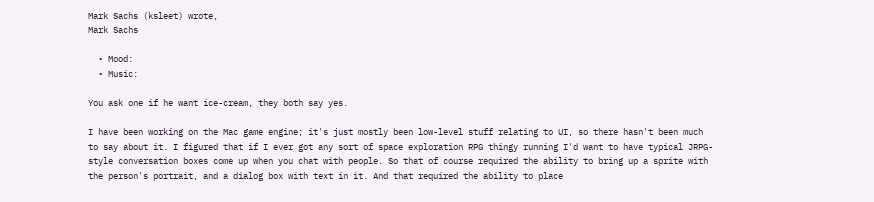Mark Sachs (ksleet) wrote,
Mark Sachs

  • Mood:
  • Music:

You ask one if he want ice-cream, they both say yes.

I have been working on the Mac game engine; it's just mostly been low-level stuff relating to UI, so there hasn't been much to say about it. I figured that if I ever got any sort of space exploration RPG thingy running I'd want to have typical JRPG-style conversation boxes come up when you chat with people. So that of course required the ability to bring up a sprite with the person's portrait, and a dialog box with text in it. And that required the ability to place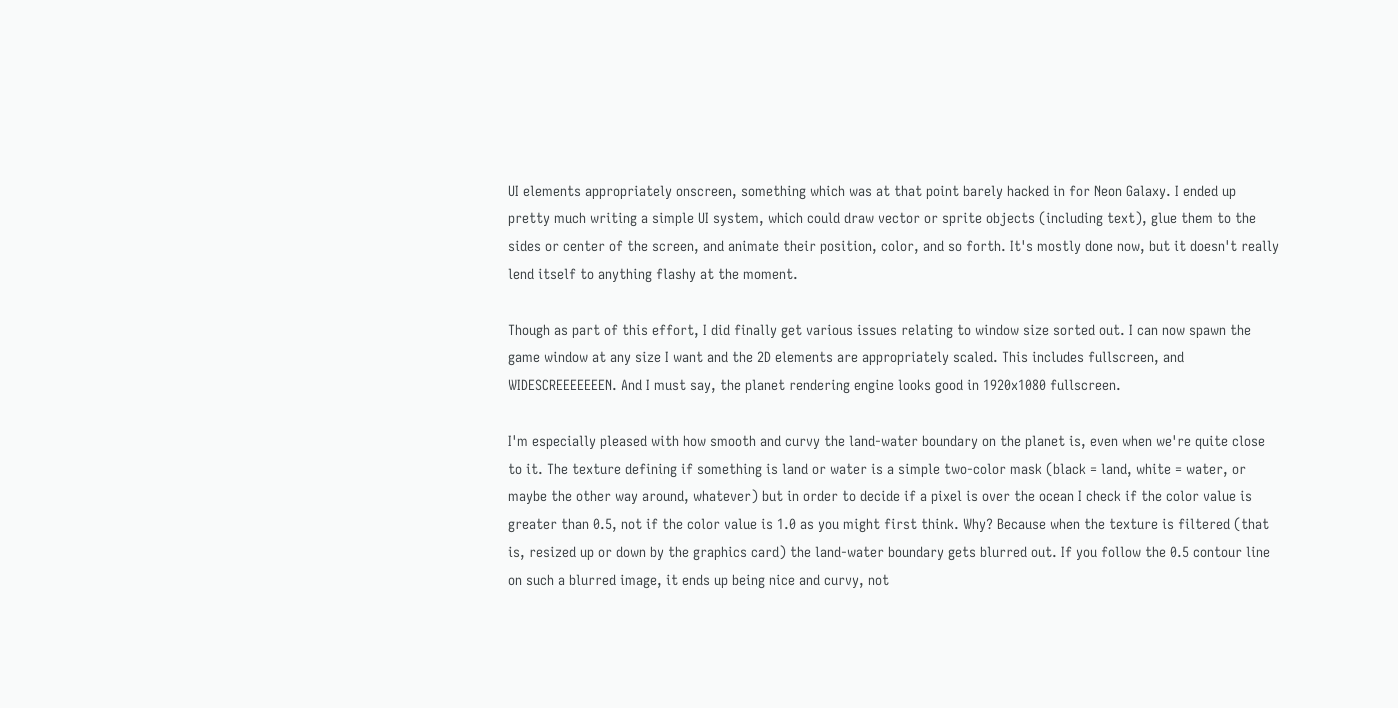UI elements appropriately onscreen, something which was at that point barely hacked in for Neon Galaxy. I ended up pretty much writing a simple UI system, which could draw vector or sprite objects (including text), glue them to the sides or center of the screen, and animate their position, color, and so forth. It's mostly done now, but it doesn't really lend itself to anything flashy at the moment.

Though as part of this effort, I did finally get various issues relating to window size sorted out. I can now spawn the game window at any size I want and the 2D elements are appropriately scaled. This includes fullscreen, and WIDESCREEEEEEEN. And I must say, the planet rendering engine looks good in 1920x1080 fullscreen.

I'm especially pleased with how smooth and curvy the land-water boundary on the planet is, even when we're quite close to it. The texture defining if something is land or water is a simple two-color mask (black = land, white = water, or maybe the other way around, whatever) but in order to decide if a pixel is over the ocean I check if the color value is greater than 0.5, not if the color value is 1.0 as you might first think. Why? Because when the texture is filtered (that is, resized up or down by the graphics card) the land-water boundary gets blurred out. If you follow the 0.5 contour line on such a blurred image, it ends up being nice and curvy, not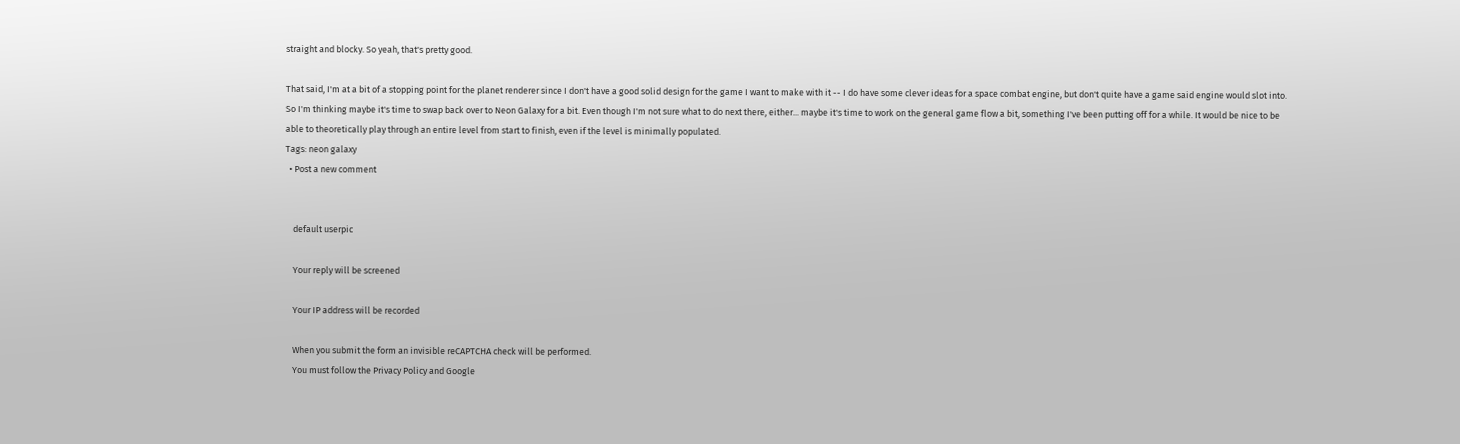straight and blocky. So yeah, that's pretty good.

That said, I'm at a bit of a stopping point for the planet renderer since I don't have a good solid design for the game I want to make with it -- I do have some clever ideas for a space combat engine, but don't quite have a game said engine would slot into. So I'm thinking maybe it's time to swap back over to Neon Galaxy for a bit. Even though I'm not sure what to do next there, either... maybe it's time to work on the general game flow a bit, something I've been putting off for a while. It would be nice to be able to theoretically play through an entire level from start to finish, even if the level is minimally populated.
Tags: neon galaxy
  • Post a new comment


    default userpic

    Your reply will be screened

    Your IP address will be recorded

    When you submit the form an invisible reCAPTCHA check will be performed.
    You must follow the Privacy Policy and Google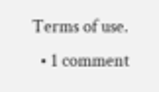Terms of use.
  • 1 comment